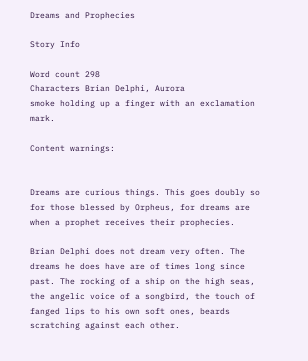Dreams and Prophecies

Story Info

Word count 298
Characters Brian Delphi, Aurora
smoke holding up a finger with an exclamation mark.

Content warnings:


Dreams are curious things. This goes doubly so for those blessed by Orpheus, for dreams are when a prophet receives their prophecies.

Brian Delphi does not dream very often. The dreams he does have are of times long since past. The rocking of a ship on the high seas, the angelic voice of a songbird, the touch of fanged lips to his own soft ones, beards scratching against each other.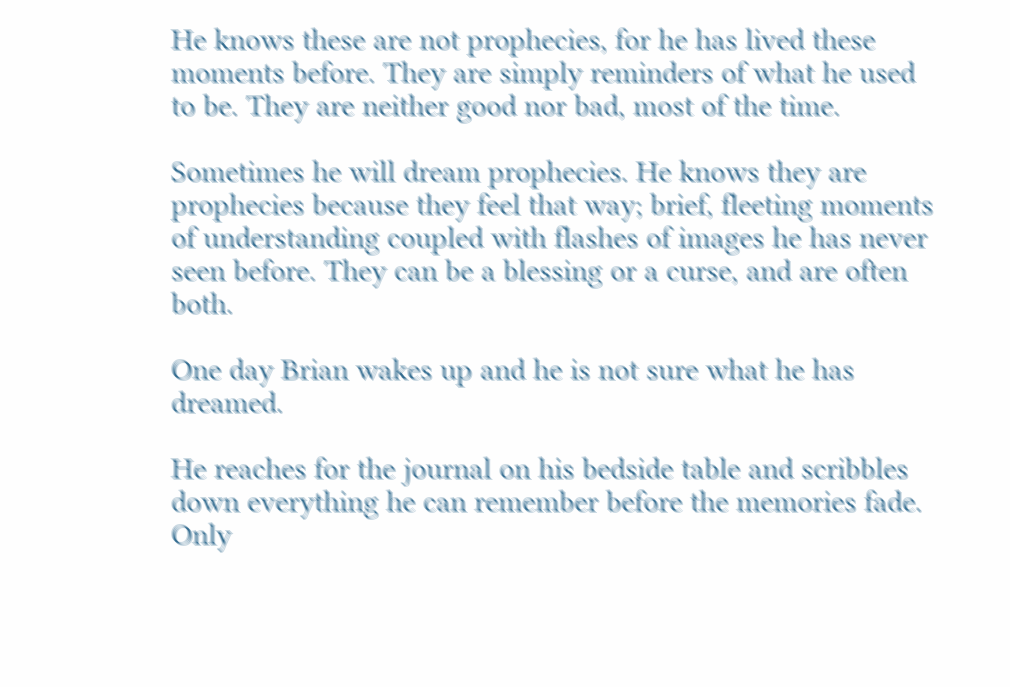He knows these are not prophecies, for he has lived these moments before. They are simply reminders of what he used to be. They are neither good nor bad, most of the time.

Sometimes he will dream prophecies. He knows they are prophecies because they feel that way; brief, fleeting moments of understanding coupled with flashes of images he has never seen before. They can be a blessing or a curse, and are often both.

One day Brian wakes up and he is not sure what he has dreamed.

He reaches for the journal on his bedside table and scribbles down everything he can remember before the memories fade. Only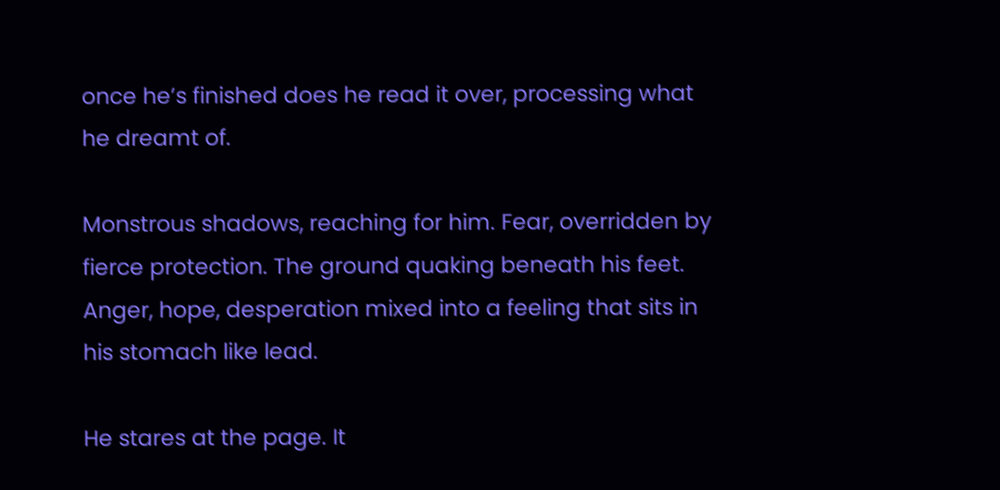once he’s finished does he read it over, processing what he dreamt of.

Monstrous shadows, reaching for him. Fear, overridden by fierce protection. The ground quaking beneath his feet. Anger, hope, desperation mixed into a feeling that sits in his stomach like lead.

He stares at the page. It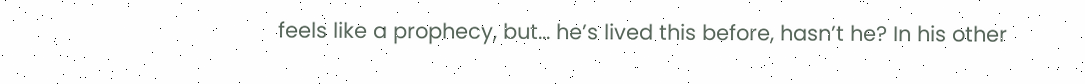feels like a prophecy, but... he’s lived this before, hasn’t he? In his other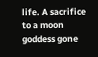life. A sacrifice to a moon goddess gone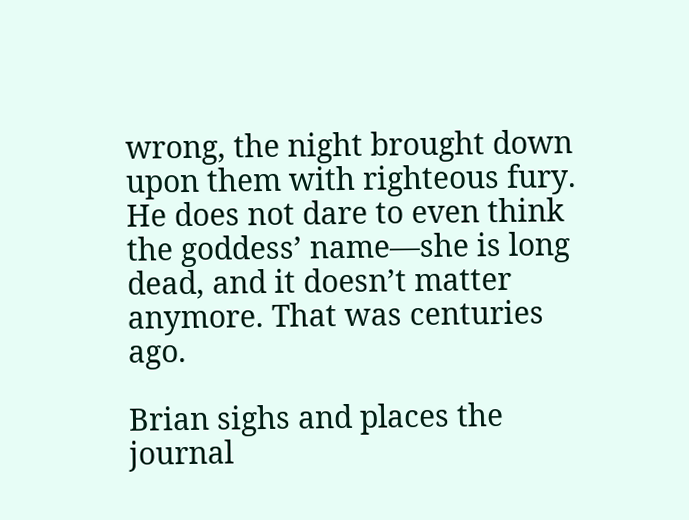wrong, the night brought down upon them with righteous fury. He does not dare to even think the goddess’ name—she is long dead, and it doesn’t matter anymore. That was centuries ago.

Brian sighs and places the journal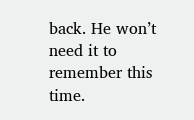back. He won’t need it to remember this time.